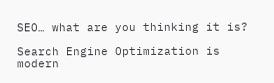SEO… what are you thinking it is?

Search Engine Optimization is modern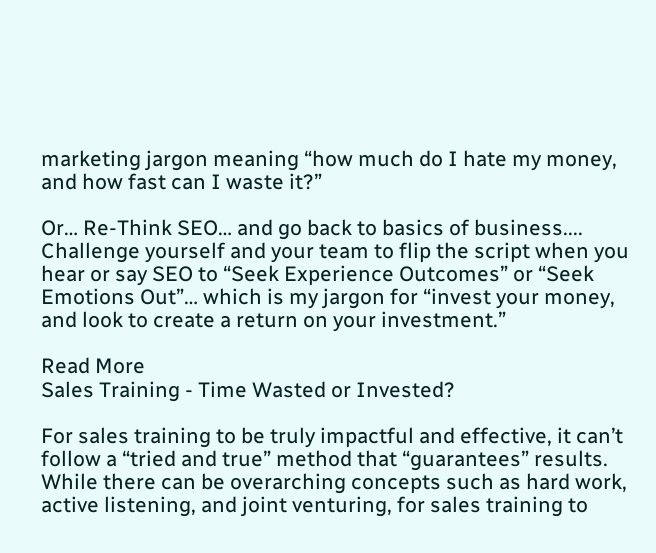marketing jargon meaning “how much do I hate my money, and how fast can I waste it?”

Or… Re-Think SEO… and go back to basics of business.... Challenge yourself and your team to flip the script when you hear or say SEO to “Seek Experience Outcomes” or “Seek Emotions Out”… which is my jargon for “invest your money, and look to create a return on your investment.”

Read More
Sales Training - Time Wasted or Invested?

For sales training to be truly impactful and effective, it can’t follow a “tried and true” method that “guarantees” results. While there can be overarching concepts such as hard work, active listening, and joint venturing, for sales training to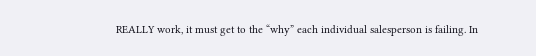REALLY work, it must get to the “why” each individual salesperson is failing. In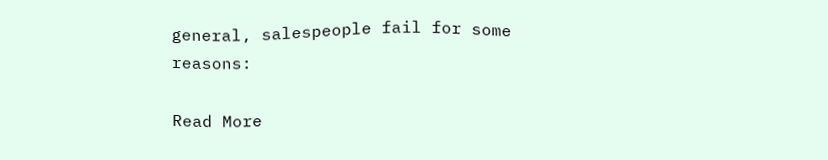general, salespeople fail for some reasons:

Read More